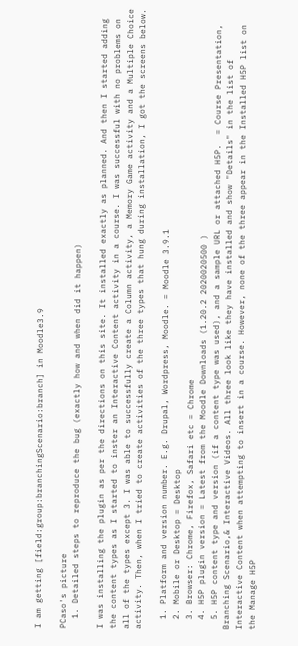I am getting [field:group:branchingScenario:branch] in Moodle3.9

PCaso's picture
  1. Detailed steps to reproduce the bug (exactly how and when did it happen)

I was installing the plugin as per the directions on this site. It installed exactly as planned. And then I started adding the content types as I started to inster an Interactive Content activity in a course. I was successful with no problems on all of the types except 3. I was able to successfully create a Column activity, a Memory Game activity and a Multiple Choice activity. Then, when I tried to create activities of the three types that hung during installation, I got the screens below.

  1. Platform and version number. E.g. Drupal, Wordpress, Moodle. = Moodle 3.9.1
  2. Mobile or Desktop = Desktop
  3. Browser: Chrome, Firefox, Safari etc = Chrome
  4. H5P plugin version = Latest from the Moodle Downloads (1.20.2 2020020500 )
  5. H5P content type and version (if a content type was used), and a sample URL or attached H5P.  = Course Presentation, Branching Scenario,& Interactive Videos. All three look like they have installed and show "Details" in the list of Interactive Content when attempting to insert in a course. However, none of the three appear in the Installed H5P list on the Manage H5P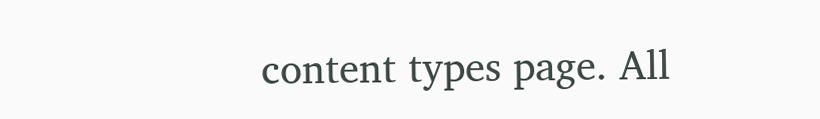content types page. All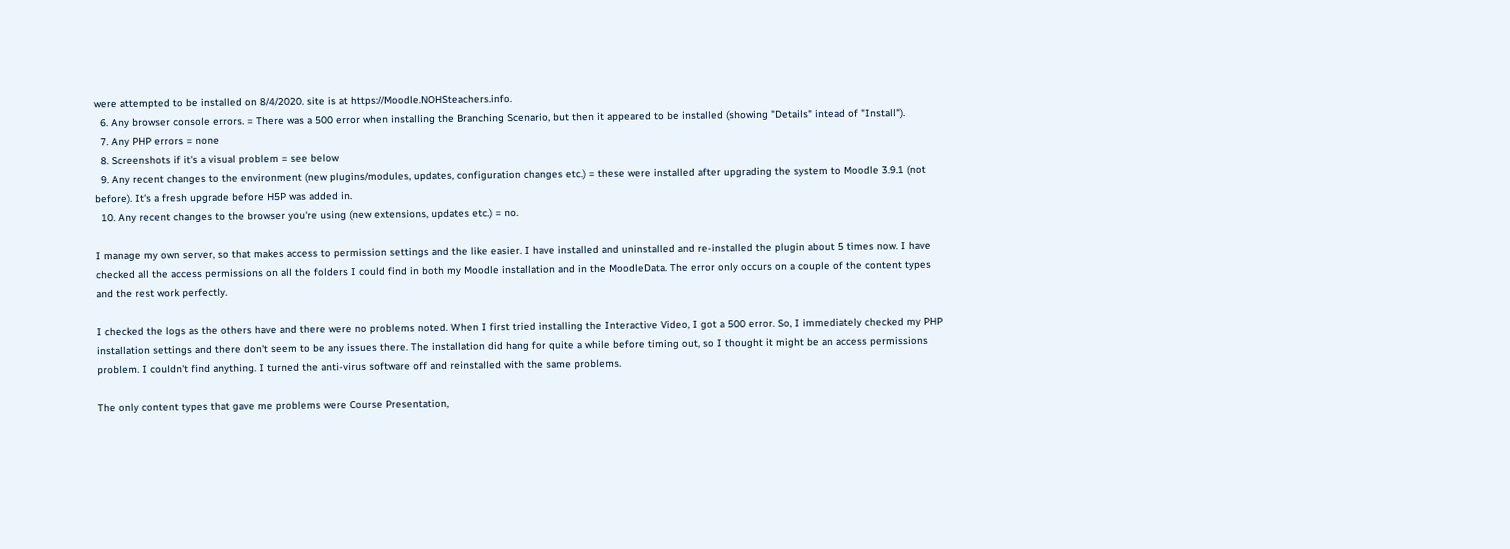were attempted to be installed on 8/4/2020. site is at https://Moodle.NOHSteachers.info.
  6. Any browser console errors. = There was a 500 error when installing the Branching Scenario, but then it appeared to be installed (showing "Details" intead of "Install").
  7. Any PHP errors = none
  8. Screenshots if it's a visual problem = see below
  9. Any recent changes to the environment (new plugins/modules, updates, configuration changes etc.) = these were installed after upgrading the system to Moodle 3.9.1 (not before). It's a fresh upgrade before H5P was added in.
  10. Any recent changes to the browser you're using (new extensions, updates etc.) = no.

I manage my own server, so that makes access to permission settings and the like easier. I have installed and uninstalled and re-installed the plugin about 5 times now. I have checked all the access permissions on all the folders I could find in both my Moodle installation and in the MoodleData. The error only occurs on a couple of the content types and the rest work perfectly.

I checked the logs as the others have and there were no problems noted. When I first tried installing the Interactive Video, I got a 500 error. So, I immediately checked my PHP installation settings and there don't seem to be any issues there. The installation did hang for quite a while before timing out, so I thought it might be an access permissions problem. I couldn't find anything. I turned the anti-virus software off and reinstalled with the same problems.

The only content types that gave me problems were Course Presentation,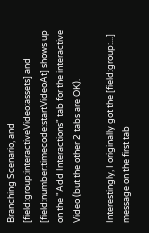Branching Scenario, and [field:group:interactiveVideo:assets] and [field:number:timecode:startVideoAt] shows up on the "Add Interactions" tab for the interactive Video (but the other 2 tabs are OK).

Interestingly, I originally got the [field:group:...] message on the first tab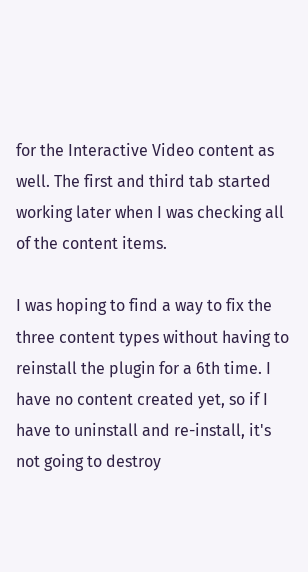for the Interactive Video content as well. The first and third tab started working later when I was checking all of the content items.

I was hoping to find a way to fix the three content types without having to reinstall the plugin for a 6th time. I have no content created yet, so if I have to uninstall and re-install, it's not going to destroy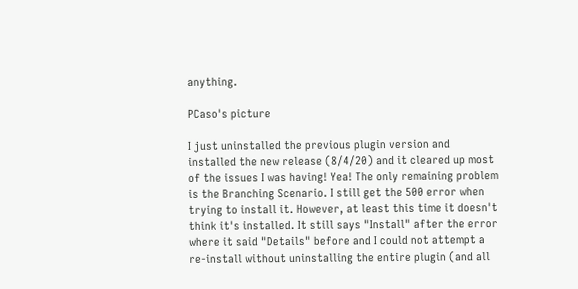anything.

PCaso's picture

I just uninstalled the previous plugin version and installed the new release (8/4/20) and it cleared up most of the issues I was having! Yea! The only remaining problem is the Branching Scenario. I still get the 500 error when trying to install it. However, at least this time it doesn't think it's installed. It still says "Install" after the error where it said "Details" before and I could not attempt a re-install without uninstalling the entire plugin (and all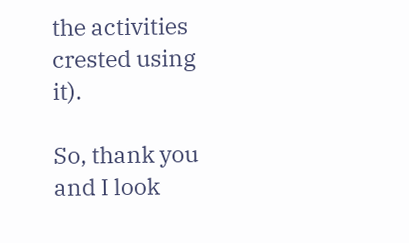the activities crested using it).

So, thank you and I look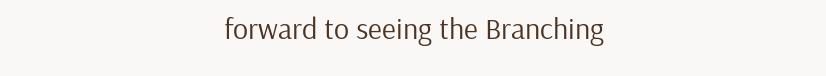forward to seeing the Branching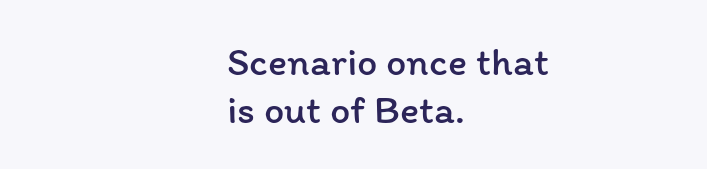Scenario once that is out of Beta.